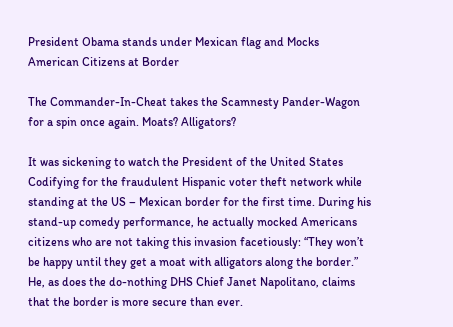President Obama stands under Mexican flag and Mocks American Citizens at Border

The Commander-In-Cheat takes the Scamnesty Pander-Wagon for a spin once again. Moats? Alligators?

It was sickening to watch the President of the United States Codifying for the fraudulent Hispanic voter theft network while standing at the US – Mexican border for the first time. During his stand-up comedy performance, he actually mocked Americans citizens who are not taking this invasion facetiously: “They won’t be happy until they get a moat with alligators along the border.” He, as does the do-nothing DHS Chief Janet Napolitano, claims that the border is more secure than ever.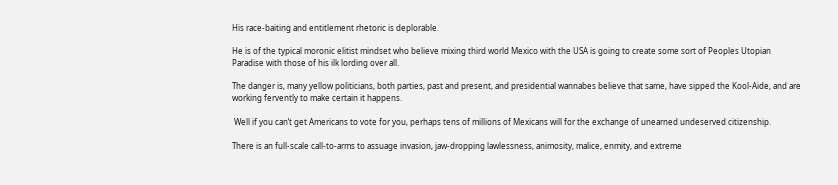His race-baiting and entitlement rhetoric is deplorable.

He is of the typical moronic elitist mindset who believe mixing third world Mexico with the USA is going to create some sort of Peoples Utopian Paradise with those of his ilk lording over all.

The danger is, many yellow politicians, both parties, past and present, and presidential wannabes believe that same, have sipped the Kool-Aide, and are working fervently to make certain it happens.

 Well if you can’t get Americans to vote for you, perhaps tens of millions of Mexicans will for the exchange of unearned undeserved citizenship.

There is an full-scale call-to-arms to assuage invasion, jaw-dropping lawlessness, animosity, malice, enmity, and extreme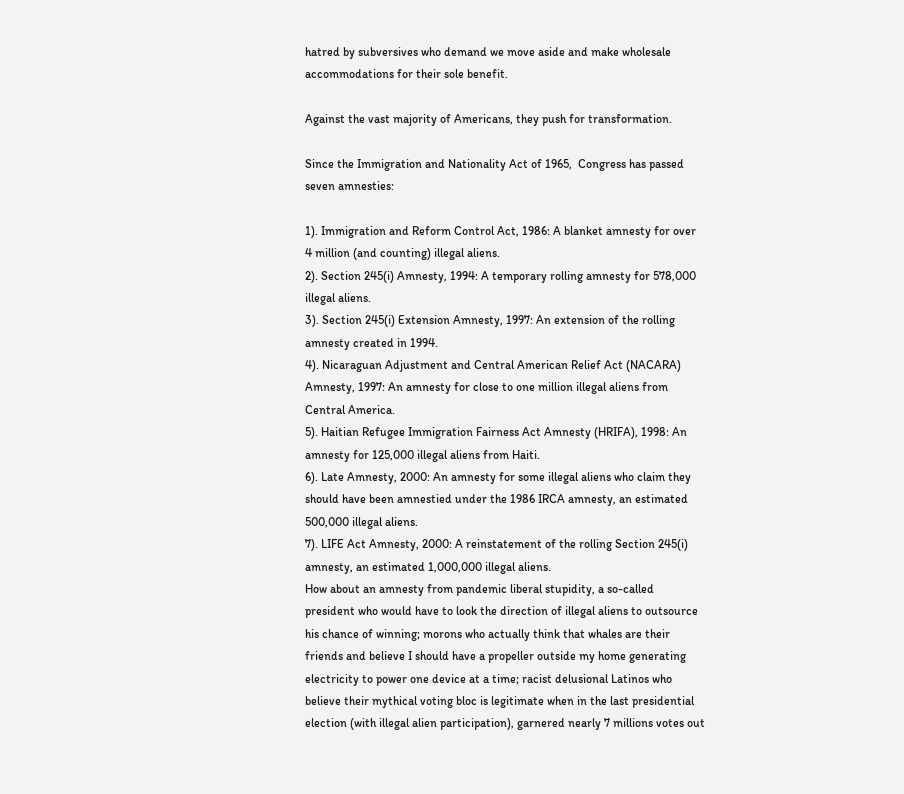hatred by subversives who demand we move aside and make wholesale accommodations for their sole benefit.

Against the vast majority of Americans, they push for transformation.

Since the Immigration and Nationality Act of 1965,  Congress has passed seven amnesties:

1). Immigration and Reform Control Act, 1986: A blanket amnesty for over 4 million (and counting) illegal aliens.
2). Section 245(i) Amnesty, 1994: A temporary rolling amnesty for 578,000 illegal aliens.
3). Section 245(i) Extension Amnesty, 1997: An extension of the rolling amnesty created in 1994.
4). Nicaraguan Adjustment and Central American Relief Act (NACARA) Amnesty, 1997: An amnesty for close to one million illegal aliens from Central America.
5). Haitian Refugee Immigration Fairness Act Amnesty (HRIFA), 1998: An amnesty for 125,000 illegal aliens from Haiti.
6). Late Amnesty, 2000: An amnesty for some illegal aliens who claim they should have been amnestied under the 1986 IRCA amnesty, an estimated 500,000 illegal aliens.
7). LIFE Act Amnesty, 2000: A reinstatement of the rolling Section 245(i) amnesty, an estimated 1,000,000 illegal aliens.
How about an amnesty from pandemic liberal stupidity, a so-called president who would have to look the direction of illegal aliens to outsource his chance of winning; morons who actually think that whales are their friends and believe I should have a propeller outside my home generating electricity to power one device at a time; racist delusional Latinos who believe their mythical voting bloc is legitimate when in the last presidential election (with illegal alien participation), garnered nearly 7 millions votes out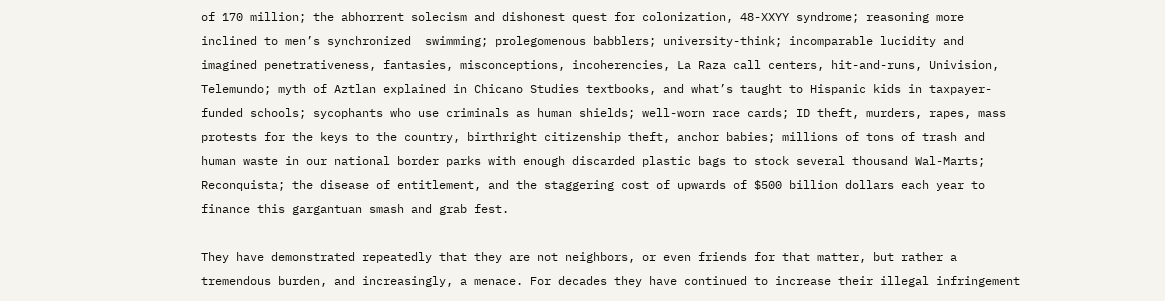of 170 million; the abhorrent solecism and dishonest quest for colonization, 48-XXYY syndrome; reasoning more inclined to men’s synchronized  swimming; prolegomenous babblers; university-think; incomparable lucidity and imagined penetrativeness, fantasies, misconceptions, incoherencies, La Raza call centers, hit-and-runs, Univision, Telemundo; myth of Aztlan explained in Chicano Studies textbooks, and what’s taught to Hispanic kids in taxpayer-funded schools; sycophants who use criminals as human shields; well-worn race cards; ID theft, murders, rapes, mass protests for the keys to the country, birthright citizenship theft, anchor babies; millions of tons of trash and human waste in our national border parks with enough discarded plastic bags to stock several thousand Wal-Marts;
Reconquista; the disease of entitlement, and the staggering cost of upwards of $500 billion dollars each year to finance this gargantuan smash and grab fest.

They have demonstrated repeatedly that they are not neighbors, or even friends for that matter, but rather a tremendous burden, and increasingly, a menace. For decades they have continued to increase their illegal infringement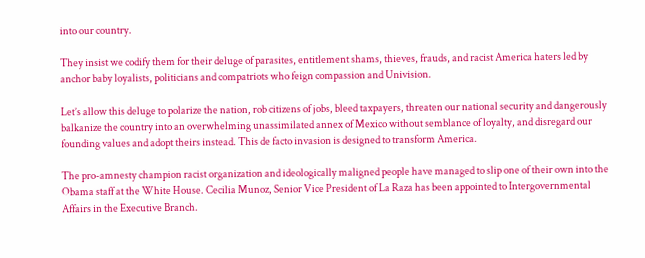into our country.

They insist we codify them for their deluge of parasites, entitlement shams, thieves, frauds, and racist America haters led by anchor baby loyalists, politicians and compatriots who feign compassion and Univision.

Let’s allow this deluge to polarize the nation, rob citizens of jobs, bleed taxpayers, threaten our national security and dangerously balkanize the country into an overwhelming unassimilated annex of Mexico without semblance of loyalty, and disregard our founding values and adopt theirs instead. This de facto invasion is designed to transform America.

The pro-amnesty champion racist organization and ideologically maligned people have managed to slip one of their own into the Obama staff at the White House. Cecilia Munoz, Senior Vice President of La Raza has been appointed to Intergovernmental Affairs in the Executive Branch.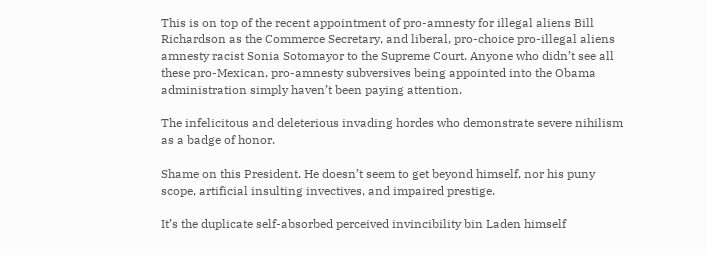This is on top of the recent appointment of pro-amnesty for illegal aliens Bill Richardson as the Commerce Secretary, and liberal, pro-choice pro-illegal aliens amnesty racist Sonia Sotomayor to the Supreme Court. Anyone who didn’t see all these pro-Mexican, pro-amnesty subversives being appointed into the Obama administration simply haven’t been paying attention.

The infelicitous and deleterious invading hordes who demonstrate severe nihilism as a badge of honor.

Shame on this President. He doesn’t seem to get beyond himself, nor his puny scope, artificial insulting invectives, and impaired prestige.

It’s the duplicate self-absorbed perceived invincibility bin Laden himself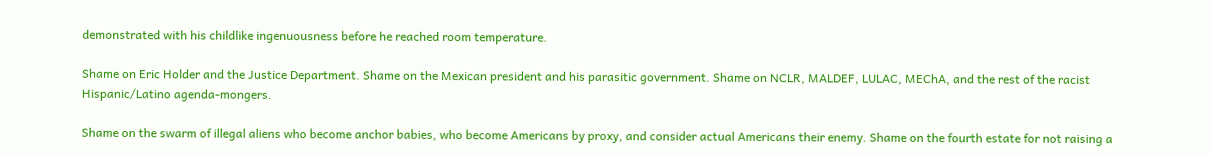demonstrated with his childlike ingenuousness before he reached room temperature.

Shame on Eric Holder and the Justice Department. Shame on the Mexican president and his parasitic government. Shame on NCLR, MALDEF, LULAC, MEChA, and the rest of the racist Hispanic/Latino agenda-mongers.

Shame on the swarm of illegal aliens who become anchor babies, who become Americans by proxy, and consider actual Americans their enemy. Shame on the fourth estate for not raising a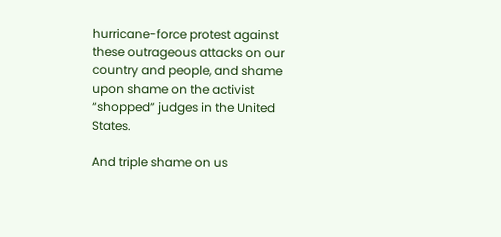hurricane-force protest against these outrageous attacks on our country and people, and shame upon shame on the activist “shopped” judges in the United States.

And triple shame on us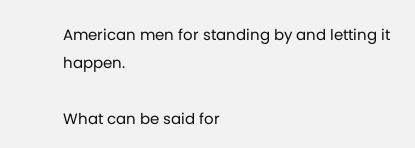American men for standing by and letting it happen.

What can be said for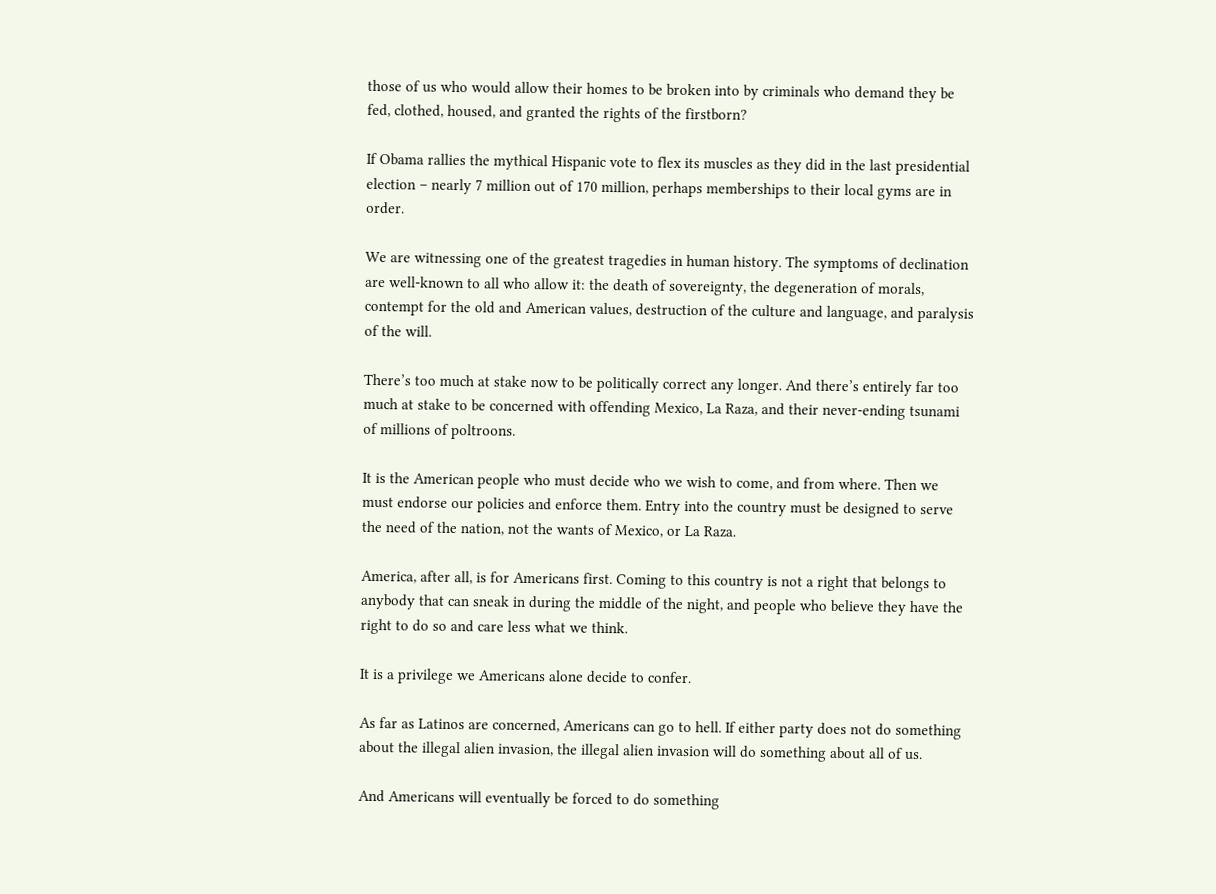those of us who would allow their homes to be broken into by criminals who demand they be fed, clothed, housed, and granted the rights of the firstborn?

If Obama rallies the mythical Hispanic vote to flex its muscles as they did in the last presidential election – nearly 7 million out of 170 million, perhaps memberships to their local gyms are in order.

We are witnessing one of the greatest tragedies in human history. The symptoms of declination are well-known to all who allow it: the death of sovereignty, the degeneration of morals, contempt for the old and American values, destruction of the culture and language, and paralysis of the will.

There’s too much at stake now to be politically correct any longer. And there’s entirely far too much at stake to be concerned with offending Mexico, La Raza, and their never-ending tsunami of millions of poltroons.

It is the American people who must decide who we wish to come, and from where. Then we must endorse our policies and enforce them. Entry into the country must be designed to serve the need of the nation, not the wants of Mexico, or La Raza.

America, after all, is for Americans first. Coming to this country is not a right that belongs to anybody that can sneak in during the middle of the night, and people who believe they have the right to do so and care less what we think.

It is a privilege we Americans alone decide to confer.

As far as Latinos are concerned, Americans can go to hell. If either party does not do something about the illegal alien invasion, the illegal alien invasion will do something about all of us.

And Americans will eventually be forced to do something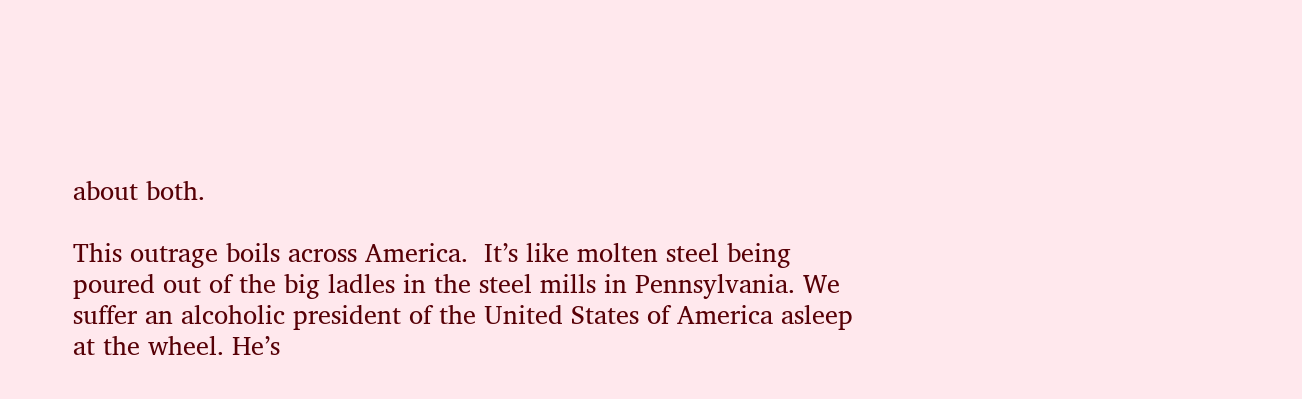about both.

This outrage boils across America.  It’s like molten steel being poured out of the big ladles in the steel mills in Pennsylvania. We suffer an alcoholic president of the United States of America asleep at the wheel. He’s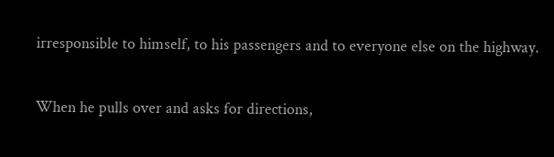irresponsible to himself, to his passengers and to everyone else on the highway.

When he pulls over and asks for directions,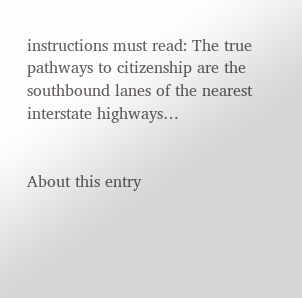instructions must read: The true pathways to citizenship are the southbound lanes of the nearest interstate highways…


About this entry